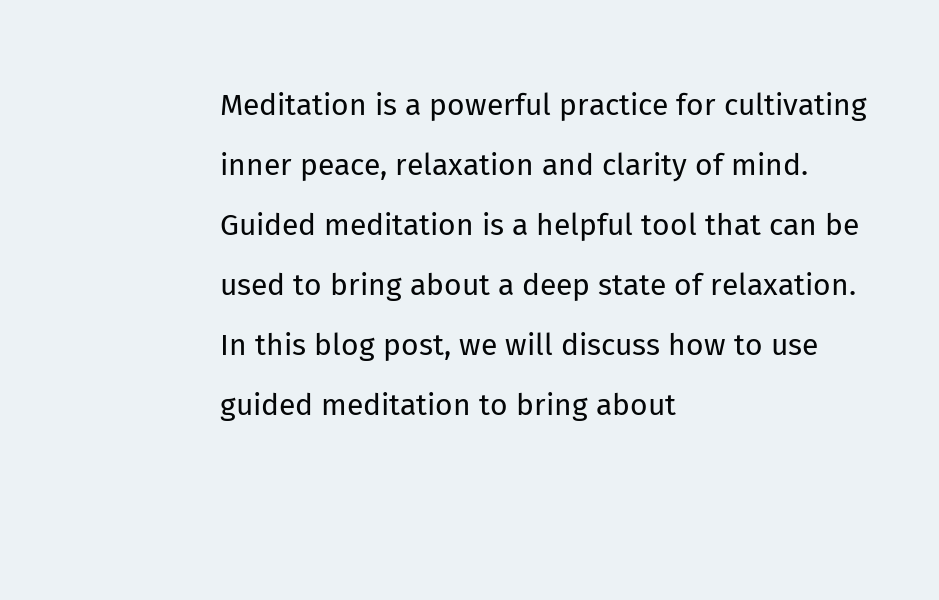Meditation is a powerful practice for cultivating inner peace, relaxation and clarity of mind. Guided meditation is a helpful tool that can be used to bring about a deep state of relaxation. In this blog post, we will discuss how to use guided meditation to bring about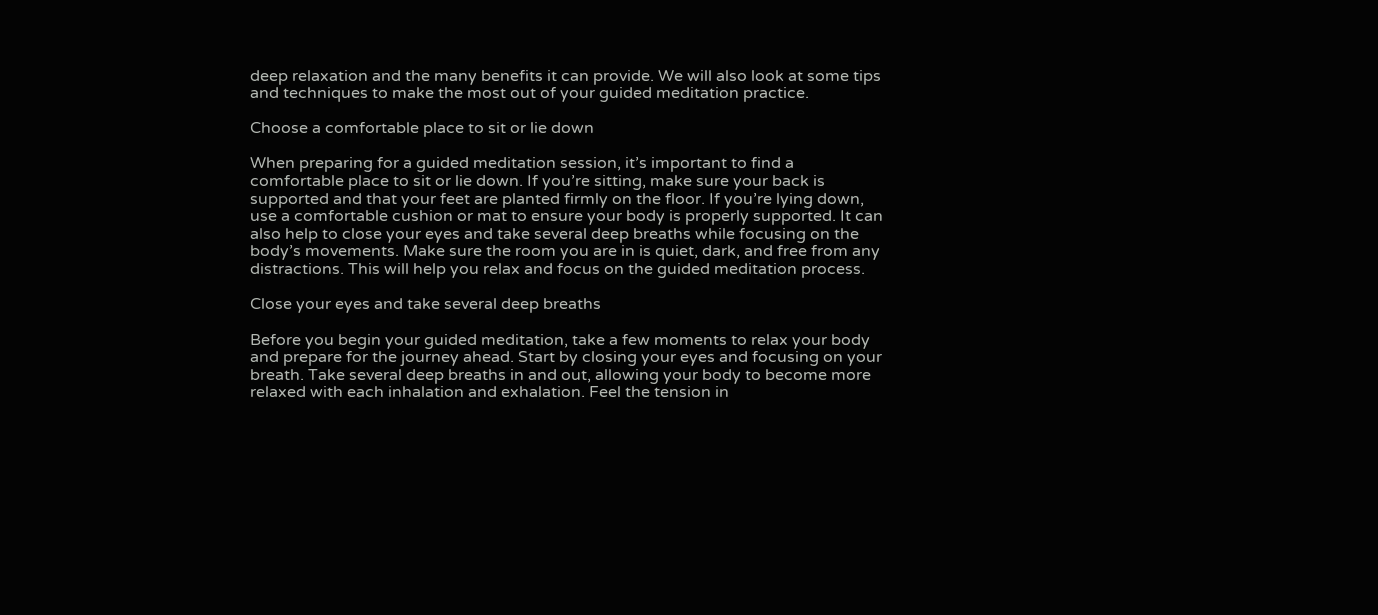deep relaxation and the many benefits it can provide. We will also look at some tips and techniques to make the most out of your guided meditation practice.

Choose a comfortable place to sit or lie down

When preparing for a guided meditation session, it’s important to find a comfortable place to sit or lie down. If you’re sitting, make sure your back is supported and that your feet are planted firmly on the floor. If you’re lying down, use a comfortable cushion or mat to ensure your body is properly supported. It can also help to close your eyes and take several deep breaths while focusing on the body’s movements. Make sure the room you are in is quiet, dark, and free from any distractions. This will help you relax and focus on the guided meditation process.

Close your eyes and take several deep breaths

Before you begin your guided meditation, take a few moments to relax your body and prepare for the journey ahead. Start by closing your eyes and focusing on your breath. Take several deep breaths in and out, allowing your body to become more relaxed with each inhalation and exhalation. Feel the tension in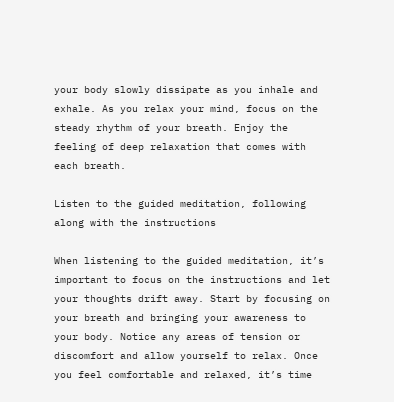your body slowly dissipate as you inhale and exhale. As you relax your mind, focus on the steady rhythm of your breath. Enjoy the feeling of deep relaxation that comes with each breath.

Listen to the guided meditation, following along with the instructions

When listening to the guided meditation, it’s important to focus on the instructions and let your thoughts drift away. Start by focusing on your breath and bringing your awareness to your body. Notice any areas of tension or discomfort and allow yourself to relax. Once you feel comfortable and relaxed, it’s time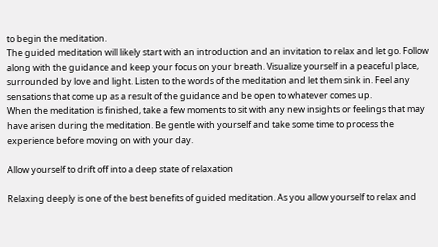to begin the meditation.
The guided meditation will likely start with an introduction and an invitation to relax and let go. Follow along with the guidance and keep your focus on your breath. Visualize yourself in a peaceful place, surrounded by love and light. Listen to the words of the meditation and let them sink in. Feel any sensations that come up as a result of the guidance and be open to whatever comes up.
When the meditation is finished, take a few moments to sit with any new insights or feelings that may have arisen during the meditation. Be gentle with yourself and take some time to process the experience before moving on with your day.

Allow yourself to drift off into a deep state of relaxation

Relaxing deeply is one of the best benefits of guided meditation. As you allow yourself to relax and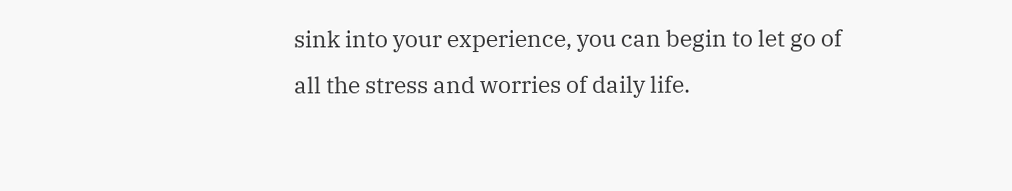sink into your experience, you can begin to let go of all the stress and worries of daily life.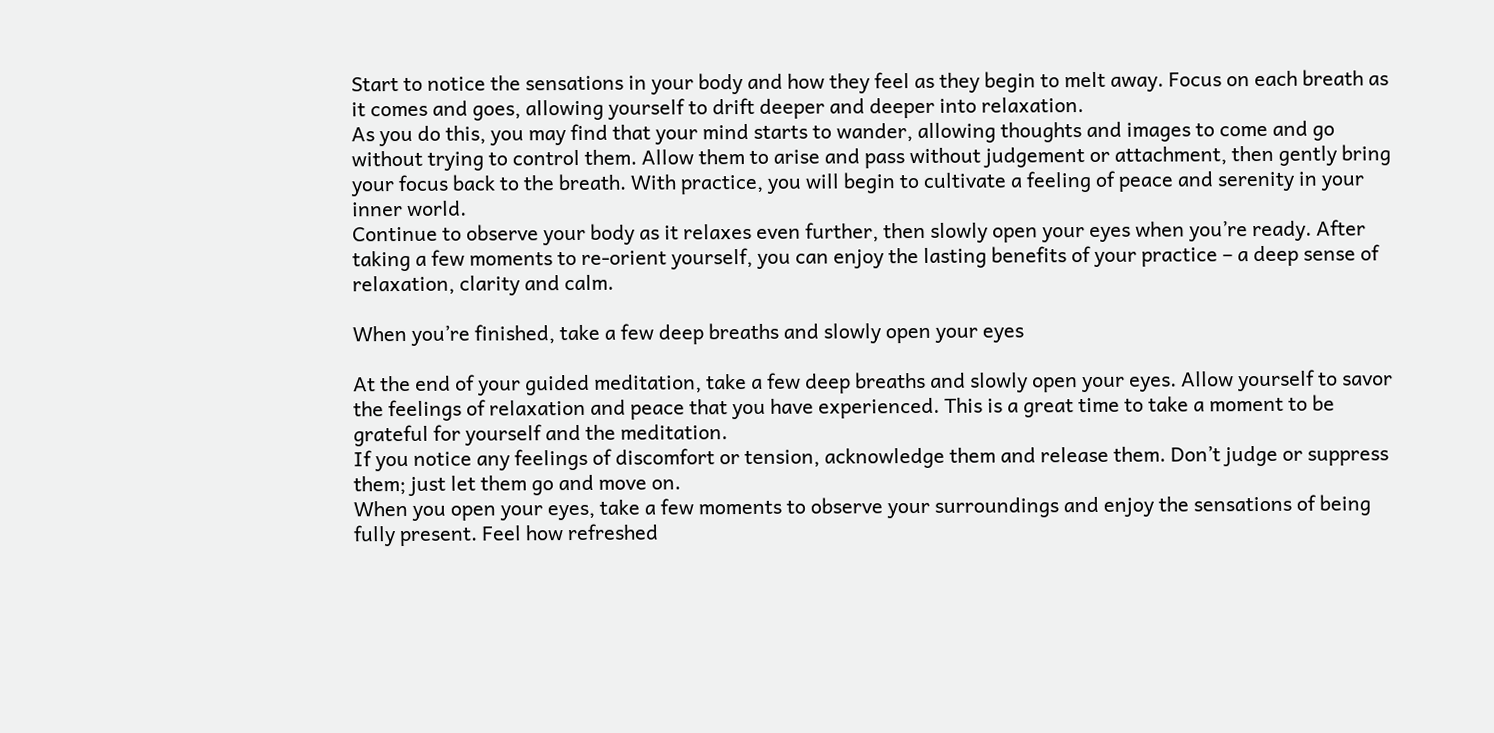Start to notice the sensations in your body and how they feel as they begin to melt away. Focus on each breath as it comes and goes, allowing yourself to drift deeper and deeper into relaxation.
As you do this, you may find that your mind starts to wander, allowing thoughts and images to come and go without trying to control them. Allow them to arise and pass without judgement or attachment, then gently bring your focus back to the breath. With practice, you will begin to cultivate a feeling of peace and serenity in your inner world.
Continue to observe your body as it relaxes even further, then slowly open your eyes when you’re ready. After taking a few moments to re-orient yourself, you can enjoy the lasting benefits of your practice – a deep sense of relaxation, clarity and calm.

When you’re finished, take a few deep breaths and slowly open your eyes

At the end of your guided meditation, take a few deep breaths and slowly open your eyes. Allow yourself to savor the feelings of relaxation and peace that you have experienced. This is a great time to take a moment to be grateful for yourself and the meditation.
If you notice any feelings of discomfort or tension, acknowledge them and release them. Don’t judge or suppress them; just let them go and move on.
When you open your eyes, take a few moments to observe your surroundings and enjoy the sensations of being fully present. Feel how refreshed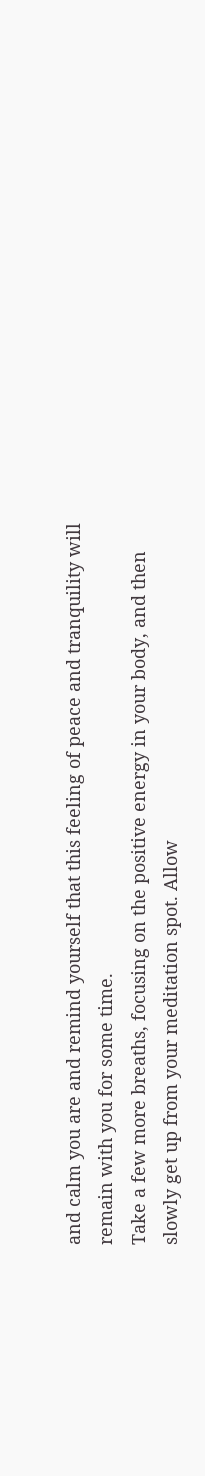and calm you are and remind yourself that this feeling of peace and tranquility will remain with you for some time.
Take a few more breaths, focusing on the positive energy in your body, and then slowly get up from your meditation spot. Allow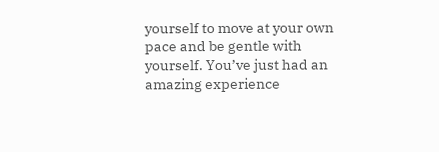yourself to move at your own pace and be gentle with yourself. You’ve just had an amazing experience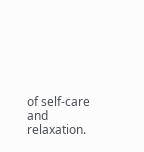of self-care and relaxation.